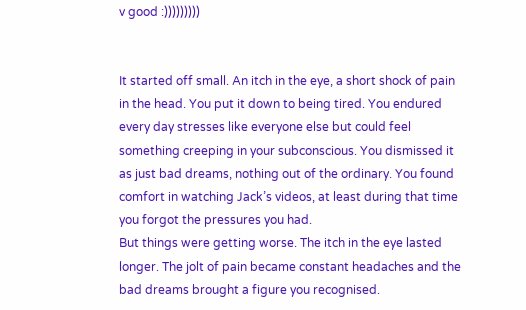v good :)))))))))


It started off small. An itch in the eye, a short shock of pain in the head. You put it down to being tired. You endured every day stresses like everyone else but could feel something creeping in your subconscious. You dismissed it as just bad dreams, nothing out of the ordinary. You found comfort in watching Jack’s videos, at least during that time you forgot the pressures you had.
But things were getting worse. The itch in the eye lasted longer. The jolt of pain became constant headaches and the bad dreams brought a figure you recognised.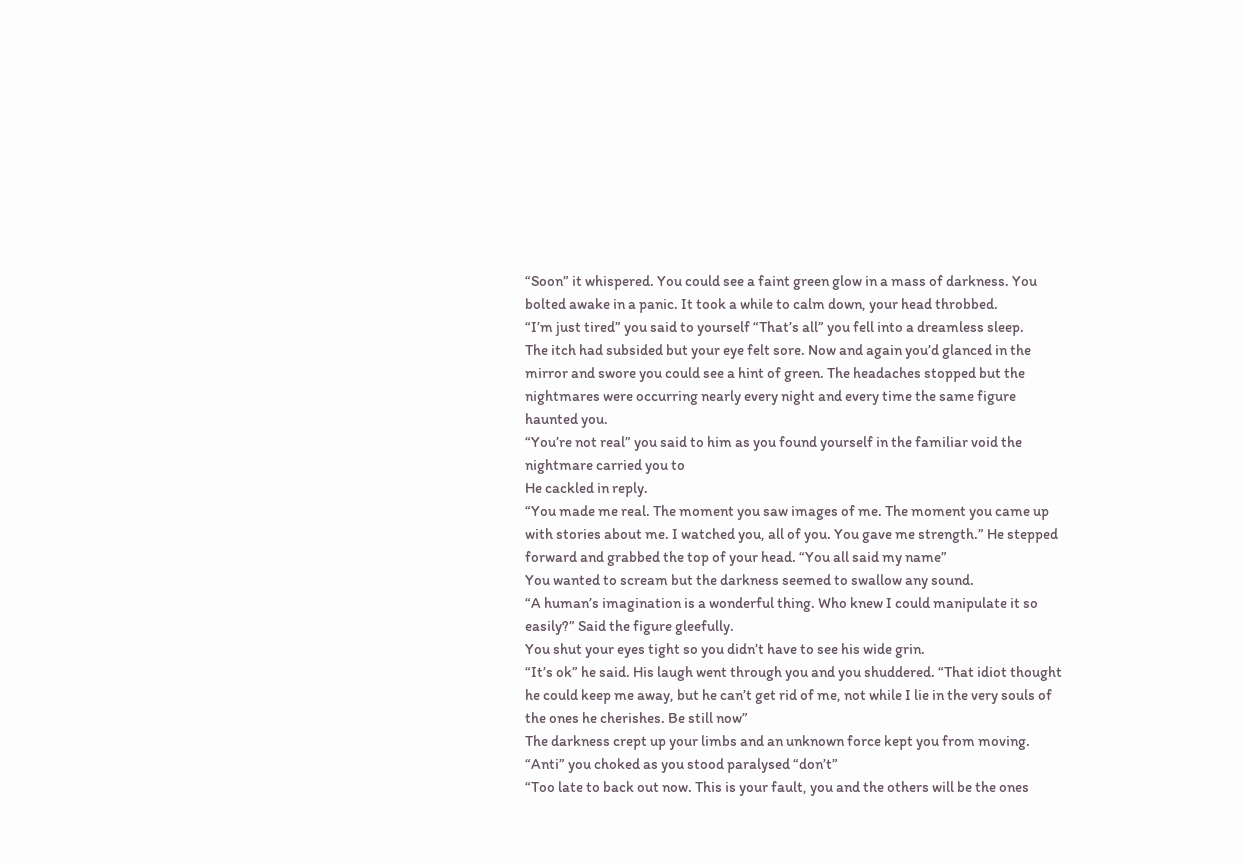“Soon” it whispered. You could see a faint green glow in a mass of darkness. You bolted awake in a panic. It took a while to calm down, your head throbbed.
“I’m just tired” you said to yourself “That’s all” you fell into a dreamless sleep.
The itch had subsided but your eye felt sore. Now and again you’d glanced in the mirror and swore you could see a hint of green. The headaches stopped but the nightmares were occurring nearly every night and every time the same figure haunted you.
“You’re not real” you said to him as you found yourself in the familiar void the nightmare carried you to
He cackled in reply.
“You made me real. The moment you saw images of me. The moment you came up with stories about me. I watched you, all of you. You gave me strength.” He stepped forward and grabbed the top of your head. “You all said my name”
You wanted to scream but the darkness seemed to swallow any sound.
“A human’s imagination is a wonderful thing. Who knew I could manipulate it so easily?” Said the figure gleefully.
You shut your eyes tight so you didn’t have to see his wide grin.
“It’s ok” he said. His laugh went through you and you shuddered. “That idiot thought he could keep me away, but he can’t get rid of me, not while I lie in the very souls of the ones he cherishes. Be still now”
The darkness crept up your limbs and an unknown force kept you from moving.
“Anti” you choked as you stood paralysed “don’t”
“Too late to back out now. This is your fault, you and the others will be the ones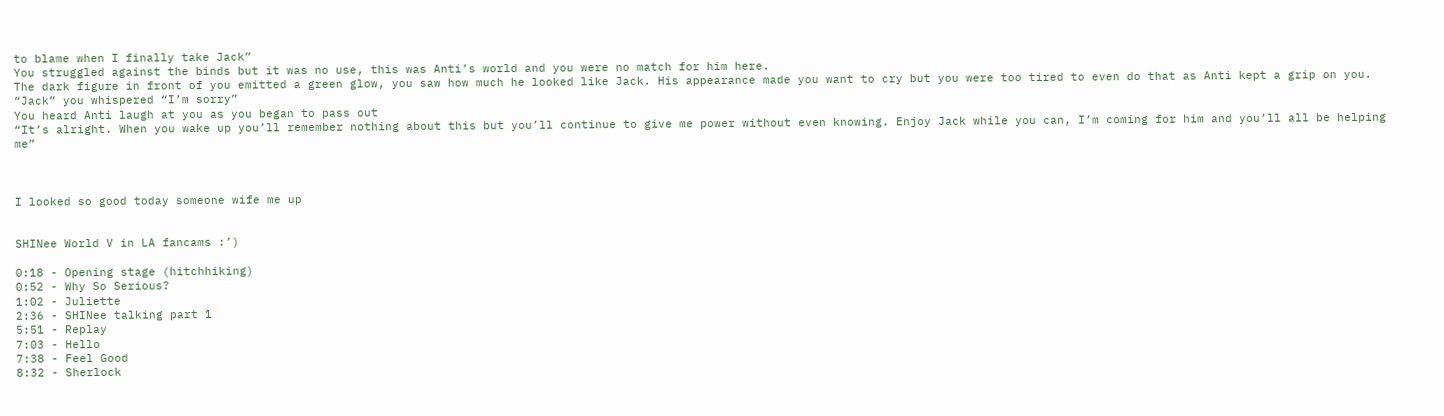to blame when I finally take Jack”
You struggled against the binds but it was no use, this was Anti’s world and you were no match for him here.
The dark figure in front of you emitted a green glow, you saw how much he looked like Jack. His appearance made you want to cry but you were too tired to even do that as Anti kept a grip on you.
“Jack” you whispered “I’m sorry”
You heard Anti laugh at you as you began to pass out
“It’s alright. When you wake up you’ll remember nothing about this but you’ll continue to give me power without even knowing. Enjoy Jack while you can, I’m coming for him and you’ll all be helping me”



I looked so good today someone wife me up


SHINee World V in LA fancams :’)

0:18 - Opening stage (hitchhiking)
0:52 - Why So Serious?
1:02 - Juliette
2:36 - SHINee talking part 1
5:51 - Replay
7:03 - Hello
7:38 - Feel Good
8:32 - Sherlock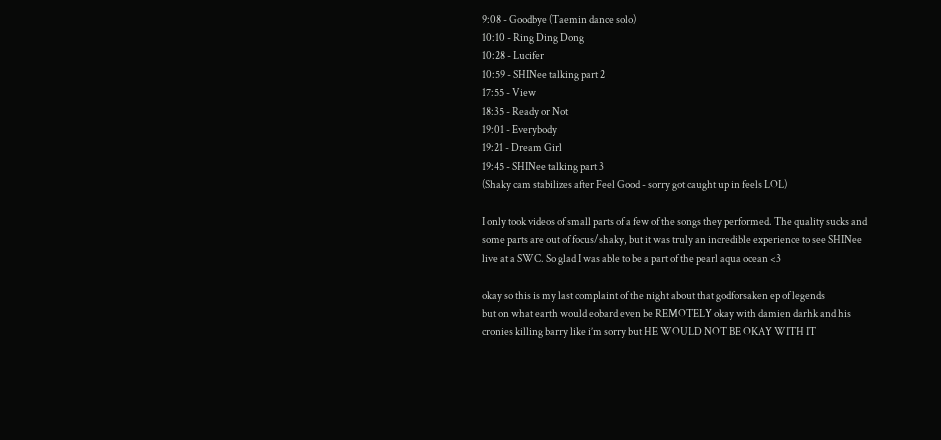9:08 - Goodbye (Taemin dance solo)
10:10 - Ring Ding Dong
10:28 - Lucifer
10:59 - SHINee talking part 2
17:55 - View
18:35 - Ready or Not
19:01 - Everybody
19:21 - Dream Girl
19:45 - SHINee talking part 3
(Shaky cam stabilizes after Feel Good - sorry got caught up in feels LOL)

I only took videos of small parts of a few of the songs they performed. The quality sucks and some parts are out of focus/shaky, but it was truly an incredible experience to see SHINee live at a SWC. So glad I was able to be a part of the pearl aqua ocean <3

okay so this is my last complaint of the night about that godforsaken ep of legends
but on what earth would eobard even be REMOTELY okay with damien darhk and his cronies killing barry like i’m sorry but HE WOULD NOT BE OKAY WITH IT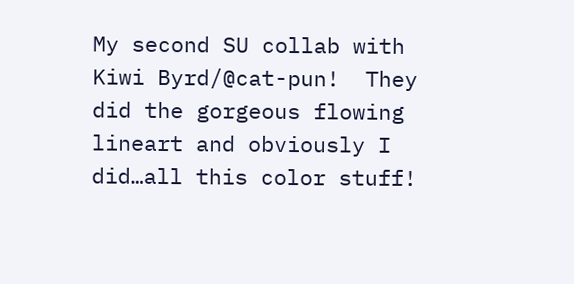My second SU collab with Kiwi Byrd/@cat-pun!  They did the gorgeous flowing lineart and obviously I did…all this color stuff!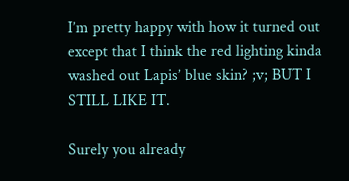I’m pretty happy with how it turned out except that I think the red lighting kinda washed out Lapis’ blue skin? ;v; BUT I STILL LIKE IT.

Surely you already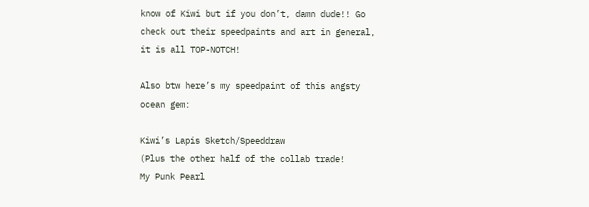know of Kiwi but if you don’t, damn dude!! Go check out their speedpaints and art in general, it is all TOP-NOTCH!

Also btw here’s my speedpaint of this angsty ocean gem:

Kiwi’s Lapis Sketch/Speeddraw
(Plus the other half of the collab trade!
My Punk Pearl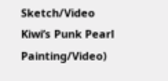Sketch/Video
Kiwi’s Punk Pearl Painting/Video)